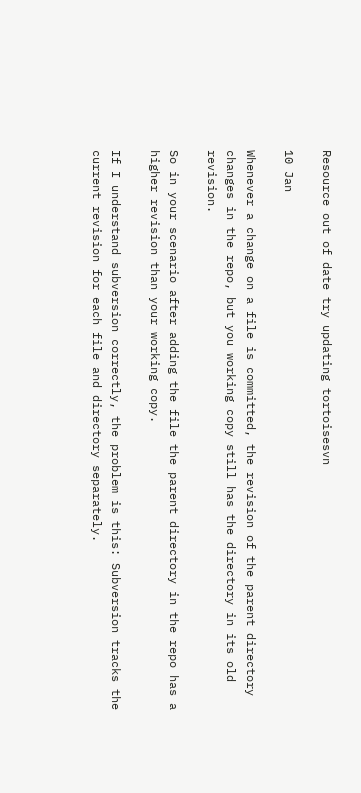Resource out of date try updating tortoisesvn

10 Jan

Whenever a change on a file is committed, the revision of the parent directory changes in the repo, but you working copy still has the directory in its old revision.

So in your scenario after adding the file the parent directory in the repo has a higher revision than your working copy.

If I understand subversion correctly, the problem is this: Subversion tracks the current revision for each file and directory separately.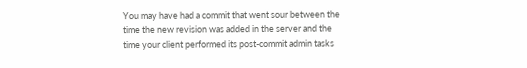You may have had a commit that went sour between the time the new revision was added in the server and the time your client performed its post-commit admin tasks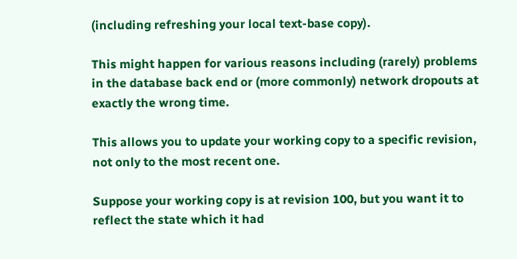(including refreshing your local text-base copy).

This might happen for various reasons including (rarely) problems in the database back end or (more commonly) network dropouts at exactly the wrong time.

This allows you to update your working copy to a specific revision, not only to the most recent one.

Suppose your working copy is at revision 100, but you want it to reflect the state which it had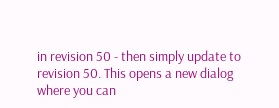in revision 50 - then simply update to revision 50. This opens a new dialog where you can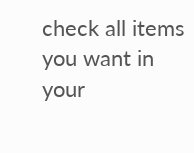check all items you want in your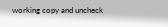working copy and uncheck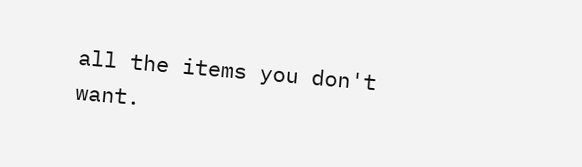all the items you don't want.